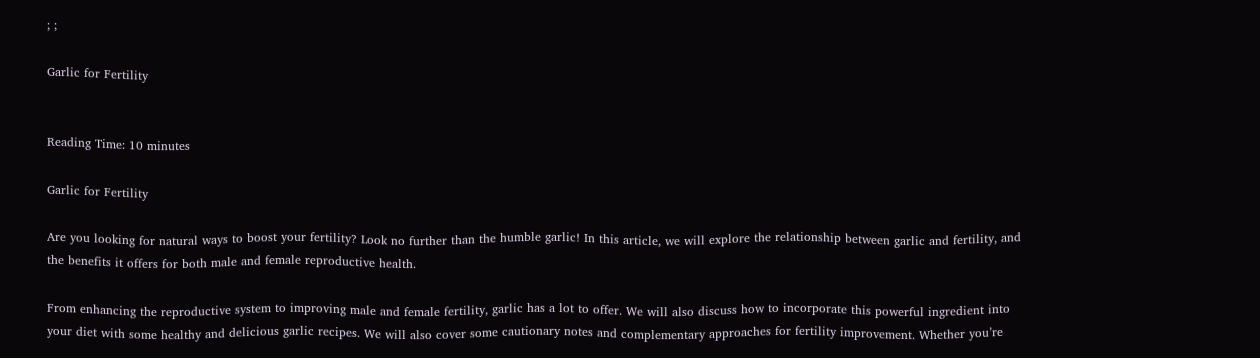; ;

Garlic for Fertility


Reading Time: 10 minutes

Garlic for Fertility

Are you looking for natural ways to boost your fertility? Look no further than the humble garlic! In this article, we will explore the relationship between garlic and fertility, and the benefits it offers for both male and female reproductive health.

From enhancing the reproductive system to improving male and female fertility, garlic has a lot to offer. We will also discuss how to incorporate this powerful ingredient into your diet with some healthy and delicious garlic recipes. We will also cover some cautionary notes and complementary approaches for fertility improvement. Whether you’re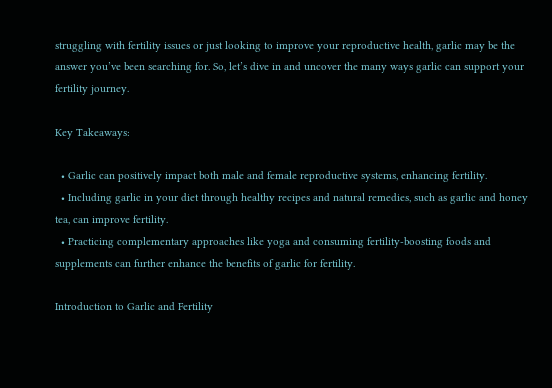struggling with fertility issues or just looking to improve your reproductive health, garlic may be the answer you’ve been searching for. So, let’s dive in and uncover the many ways garlic can support your fertility journey.

Key Takeaways:

  • Garlic can positively impact both male and female reproductive systems, enhancing fertility.
  • Including garlic in your diet through healthy recipes and natural remedies, such as garlic and honey tea, can improve fertility.
  • Practicing complementary approaches like yoga and consuming fertility-boosting foods and supplements can further enhance the benefits of garlic for fertility.

Introduction to Garlic and Fertility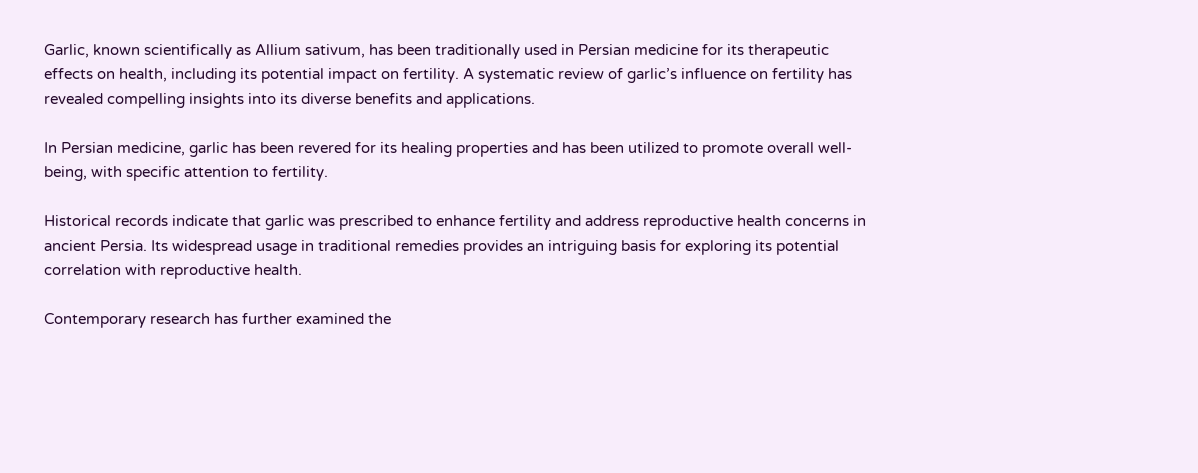Garlic, known scientifically as Allium sativum, has been traditionally used in Persian medicine for its therapeutic effects on health, including its potential impact on fertility. A systematic review of garlic’s influence on fertility has revealed compelling insights into its diverse benefits and applications.

In Persian medicine, garlic has been revered for its healing properties and has been utilized to promote overall well-being, with specific attention to fertility.

Historical records indicate that garlic was prescribed to enhance fertility and address reproductive health concerns in ancient Persia. Its widespread usage in traditional remedies provides an intriguing basis for exploring its potential correlation with reproductive health.

Contemporary research has further examined the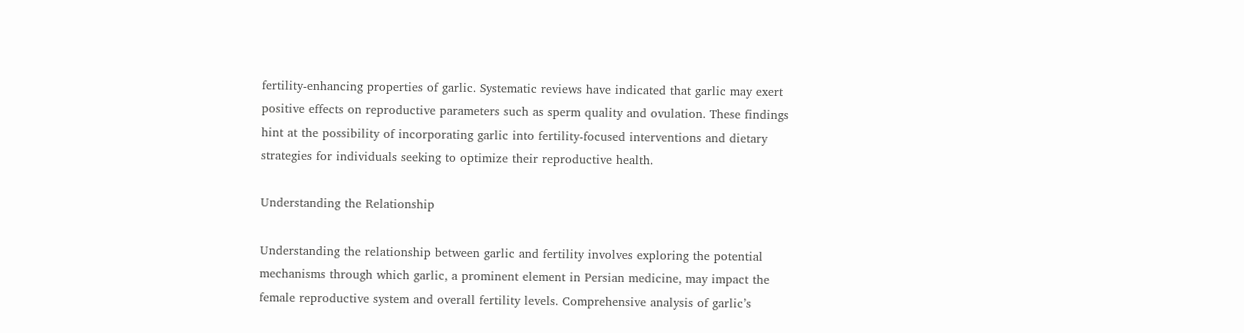fertility-enhancing properties of garlic. Systematic reviews have indicated that garlic may exert positive effects on reproductive parameters such as sperm quality and ovulation. These findings hint at the possibility of incorporating garlic into fertility-focused interventions and dietary strategies for individuals seeking to optimize their reproductive health.

Understanding the Relationship

Understanding the relationship between garlic and fertility involves exploring the potential mechanisms through which garlic, a prominent element in Persian medicine, may impact the female reproductive system and overall fertility levels. Comprehensive analysis of garlic’s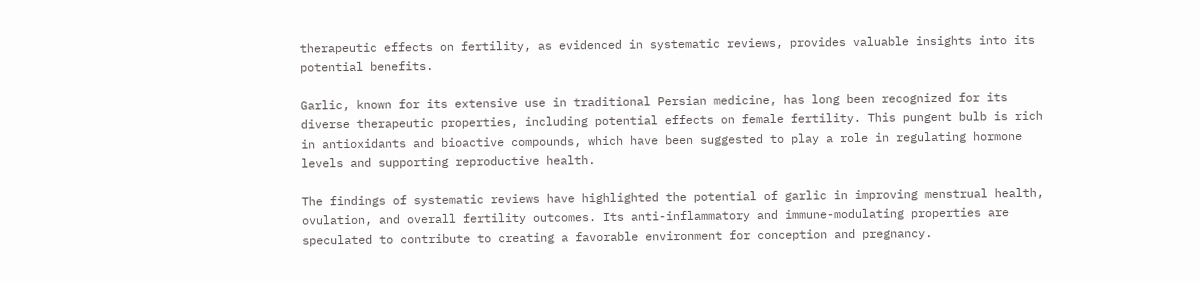therapeutic effects on fertility, as evidenced in systematic reviews, provides valuable insights into its potential benefits.

Garlic, known for its extensive use in traditional Persian medicine, has long been recognized for its diverse therapeutic properties, including potential effects on female fertility. This pungent bulb is rich in antioxidants and bioactive compounds, which have been suggested to play a role in regulating hormone levels and supporting reproductive health.

The findings of systematic reviews have highlighted the potential of garlic in improving menstrual health, ovulation, and overall fertility outcomes. Its anti-inflammatory and immune-modulating properties are speculated to contribute to creating a favorable environment for conception and pregnancy.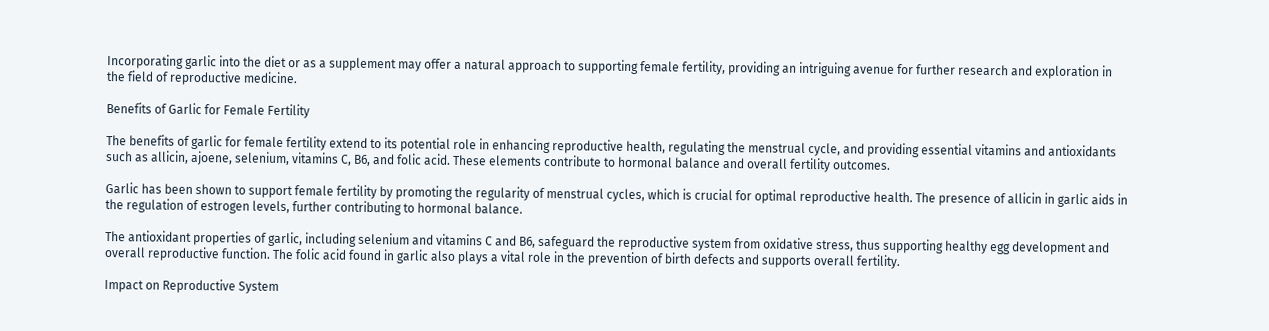Incorporating garlic into the diet or as a supplement may offer a natural approach to supporting female fertility, providing an intriguing avenue for further research and exploration in the field of reproductive medicine.

Benefits of Garlic for Female Fertility

The benefits of garlic for female fertility extend to its potential role in enhancing reproductive health, regulating the menstrual cycle, and providing essential vitamins and antioxidants such as allicin, ajoene, selenium, vitamins C, B6, and folic acid. These elements contribute to hormonal balance and overall fertility outcomes.

Garlic has been shown to support female fertility by promoting the regularity of menstrual cycles, which is crucial for optimal reproductive health. The presence of allicin in garlic aids in the regulation of estrogen levels, further contributing to hormonal balance.

The antioxidant properties of garlic, including selenium and vitamins C and B6, safeguard the reproductive system from oxidative stress, thus supporting healthy egg development and overall reproductive function. The folic acid found in garlic also plays a vital role in the prevention of birth defects and supports overall fertility.

Impact on Reproductive System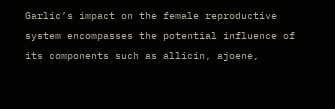Garlic’s impact on the female reproductive system encompasses the potential influence of its components such as allicin, ajoene,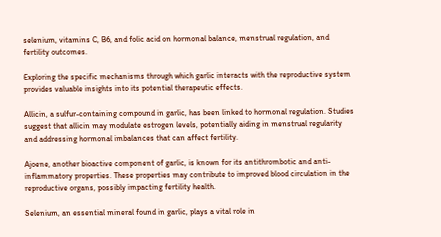selenium, vitamins C, B6, and folic acid on hormonal balance, menstrual regulation, and fertility outcomes.

Exploring the specific mechanisms through which garlic interacts with the reproductive system provides valuable insights into its potential therapeutic effects.

Allicin, a sulfur-containing compound in garlic, has been linked to hormonal regulation. Studies suggest that allicin may modulate estrogen levels, potentially aiding in menstrual regularity and addressing hormonal imbalances that can affect fertility.

Ajoene, another bioactive component of garlic, is known for its antithrombotic and anti-inflammatory properties. These properties may contribute to improved blood circulation in the reproductive organs, possibly impacting fertility health.

Selenium, an essential mineral found in garlic, plays a vital role in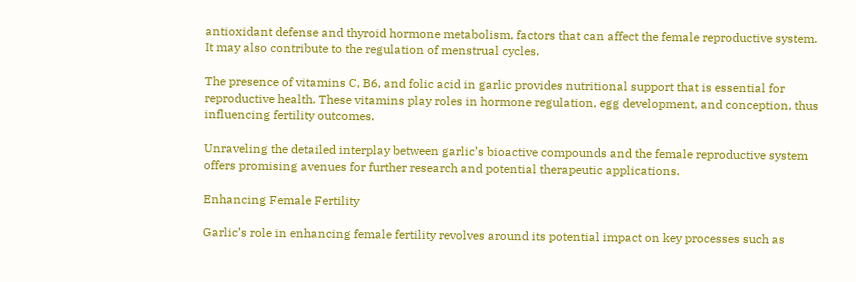antioxidant defense and thyroid hormone metabolism, factors that can affect the female reproductive system. It may also contribute to the regulation of menstrual cycles.

The presence of vitamins C, B6, and folic acid in garlic provides nutritional support that is essential for reproductive health. These vitamins play roles in hormone regulation, egg development, and conception, thus influencing fertility outcomes.

Unraveling the detailed interplay between garlic’s bioactive compounds and the female reproductive system offers promising avenues for further research and potential therapeutic applications.

Enhancing Female Fertility

Garlic’s role in enhancing female fertility revolves around its potential impact on key processes such as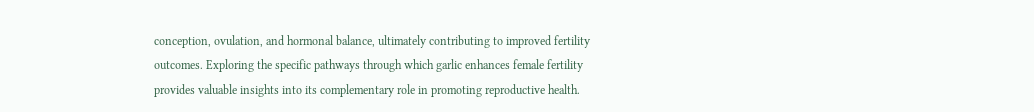conception, ovulation, and hormonal balance, ultimately contributing to improved fertility outcomes. Exploring the specific pathways through which garlic enhances female fertility provides valuable insights into its complementary role in promoting reproductive health.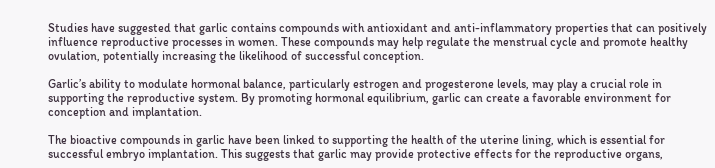Studies have suggested that garlic contains compounds with antioxidant and anti-inflammatory properties that can positively influence reproductive processes in women. These compounds may help regulate the menstrual cycle and promote healthy ovulation, potentially increasing the likelihood of successful conception.

Garlic’s ability to modulate hormonal balance, particularly estrogen and progesterone levels, may play a crucial role in supporting the reproductive system. By promoting hormonal equilibrium, garlic can create a favorable environment for conception and implantation.

The bioactive compounds in garlic have been linked to supporting the health of the uterine lining, which is essential for successful embryo implantation. This suggests that garlic may provide protective effects for the reproductive organs,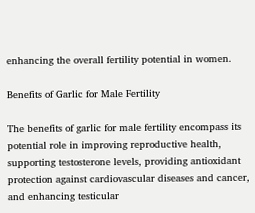enhancing the overall fertility potential in women.

Benefits of Garlic for Male Fertility

The benefits of garlic for male fertility encompass its potential role in improving reproductive health, supporting testosterone levels, providing antioxidant protection against cardiovascular diseases and cancer, and enhancing testicular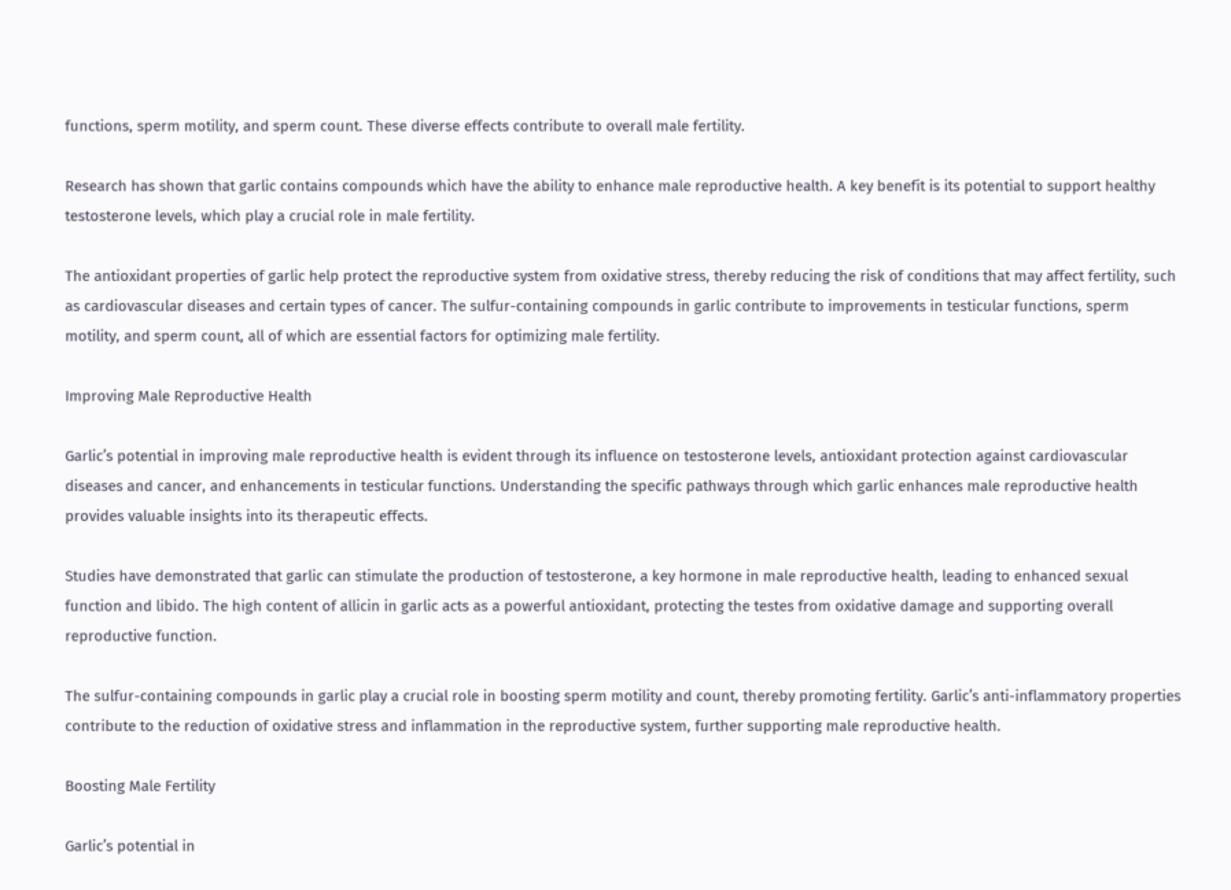functions, sperm motility, and sperm count. These diverse effects contribute to overall male fertility.

Research has shown that garlic contains compounds which have the ability to enhance male reproductive health. A key benefit is its potential to support healthy testosterone levels, which play a crucial role in male fertility.

The antioxidant properties of garlic help protect the reproductive system from oxidative stress, thereby reducing the risk of conditions that may affect fertility, such as cardiovascular diseases and certain types of cancer. The sulfur-containing compounds in garlic contribute to improvements in testicular functions, sperm motility, and sperm count, all of which are essential factors for optimizing male fertility.

Improving Male Reproductive Health

Garlic’s potential in improving male reproductive health is evident through its influence on testosterone levels, antioxidant protection against cardiovascular diseases and cancer, and enhancements in testicular functions. Understanding the specific pathways through which garlic enhances male reproductive health provides valuable insights into its therapeutic effects.

Studies have demonstrated that garlic can stimulate the production of testosterone, a key hormone in male reproductive health, leading to enhanced sexual function and libido. The high content of allicin in garlic acts as a powerful antioxidant, protecting the testes from oxidative damage and supporting overall reproductive function.

The sulfur-containing compounds in garlic play a crucial role in boosting sperm motility and count, thereby promoting fertility. Garlic’s anti-inflammatory properties contribute to the reduction of oxidative stress and inflammation in the reproductive system, further supporting male reproductive health.

Boosting Male Fertility

Garlic’s potential in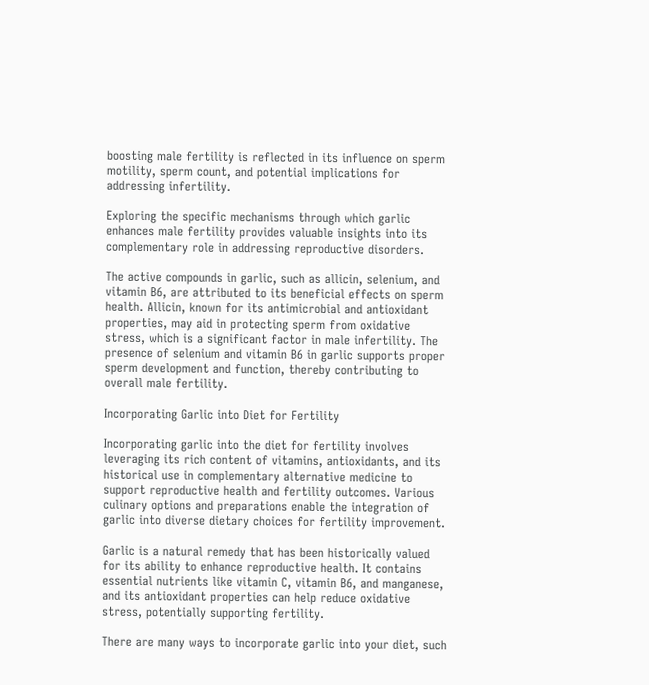boosting male fertility is reflected in its influence on sperm motility, sperm count, and potential implications for addressing infertility.

Exploring the specific mechanisms through which garlic enhances male fertility provides valuable insights into its complementary role in addressing reproductive disorders.

The active compounds in garlic, such as allicin, selenium, and vitamin B6, are attributed to its beneficial effects on sperm health. Allicin, known for its antimicrobial and antioxidant properties, may aid in protecting sperm from oxidative stress, which is a significant factor in male infertility. The presence of selenium and vitamin B6 in garlic supports proper sperm development and function, thereby contributing to overall male fertility.

Incorporating Garlic into Diet for Fertility

Incorporating garlic into the diet for fertility involves leveraging its rich content of vitamins, antioxidants, and its historical use in complementary alternative medicine to support reproductive health and fertility outcomes. Various culinary options and preparations enable the integration of garlic into diverse dietary choices for fertility improvement.

Garlic is a natural remedy that has been historically valued for its ability to enhance reproductive health. It contains essential nutrients like vitamin C, vitamin B6, and manganese, and its antioxidant properties can help reduce oxidative stress, potentially supporting fertility.

There are many ways to incorporate garlic into your diet, such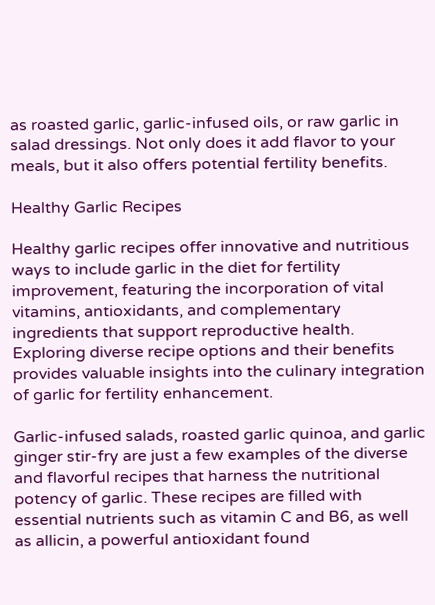as roasted garlic, garlic-infused oils, or raw garlic in salad dressings. Not only does it add flavor to your meals, but it also offers potential fertility benefits.

Healthy Garlic Recipes

Healthy garlic recipes offer innovative and nutritious ways to include garlic in the diet for fertility improvement, featuring the incorporation of vital vitamins, antioxidants, and complementary ingredients that support reproductive health. Exploring diverse recipe options and their benefits provides valuable insights into the culinary integration of garlic for fertility enhancement.

Garlic-infused salads, roasted garlic quinoa, and garlic ginger stir-fry are just a few examples of the diverse and flavorful recipes that harness the nutritional potency of garlic. These recipes are filled with essential nutrients such as vitamin C and B6, as well as allicin, a powerful antioxidant found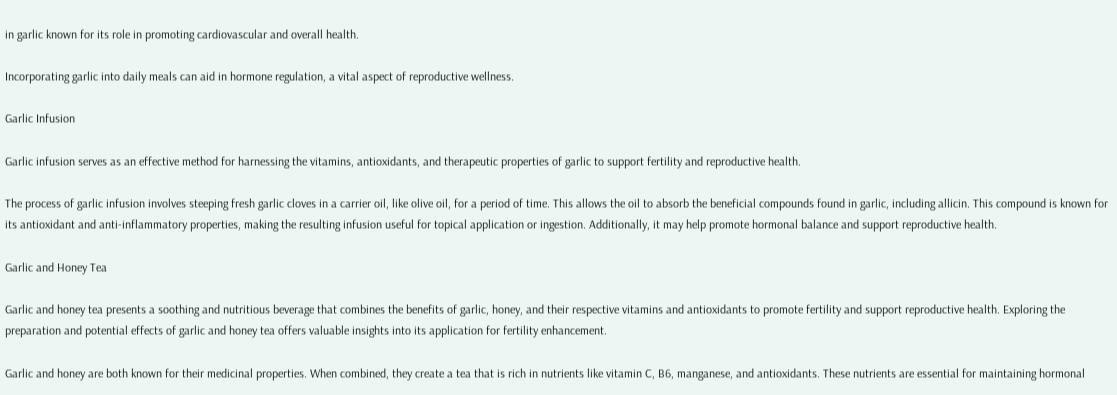in garlic known for its role in promoting cardiovascular and overall health.

Incorporating garlic into daily meals can aid in hormone regulation, a vital aspect of reproductive wellness.

Garlic Infusion

Garlic infusion serves as an effective method for harnessing the vitamins, antioxidants, and therapeutic properties of garlic to support fertility and reproductive health.

The process of garlic infusion involves steeping fresh garlic cloves in a carrier oil, like olive oil, for a period of time. This allows the oil to absorb the beneficial compounds found in garlic, including allicin. This compound is known for its antioxidant and anti-inflammatory properties, making the resulting infusion useful for topical application or ingestion. Additionally, it may help promote hormonal balance and support reproductive health.

Garlic and Honey Tea

Garlic and honey tea presents a soothing and nutritious beverage that combines the benefits of garlic, honey, and their respective vitamins and antioxidants to promote fertility and support reproductive health. Exploring the preparation and potential effects of garlic and honey tea offers valuable insights into its application for fertility enhancement.

Garlic and honey are both known for their medicinal properties. When combined, they create a tea that is rich in nutrients like vitamin C, B6, manganese, and antioxidants. These nutrients are essential for maintaining hormonal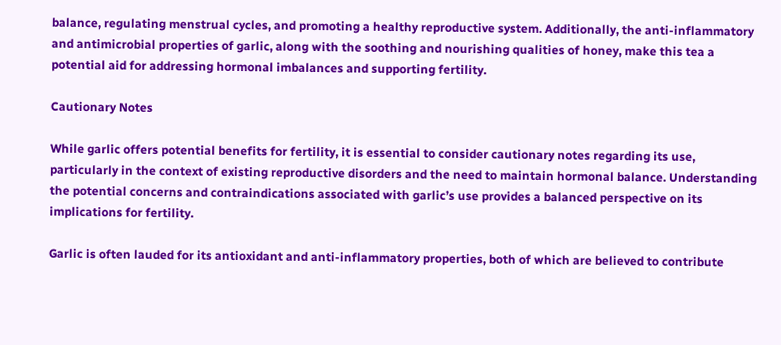balance, regulating menstrual cycles, and promoting a healthy reproductive system. Additionally, the anti-inflammatory and antimicrobial properties of garlic, along with the soothing and nourishing qualities of honey, make this tea a potential aid for addressing hormonal imbalances and supporting fertility.

Cautionary Notes

While garlic offers potential benefits for fertility, it is essential to consider cautionary notes regarding its use, particularly in the context of existing reproductive disorders and the need to maintain hormonal balance. Understanding the potential concerns and contraindications associated with garlic’s use provides a balanced perspective on its implications for fertility.

Garlic is often lauded for its antioxidant and anti-inflammatory properties, both of which are believed to contribute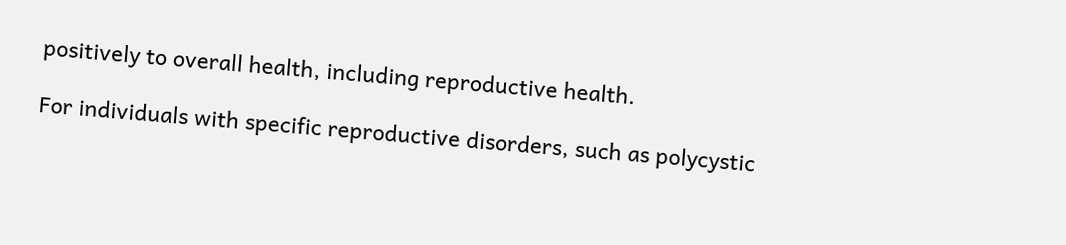positively to overall health, including reproductive health.

For individuals with specific reproductive disorders, such as polycystic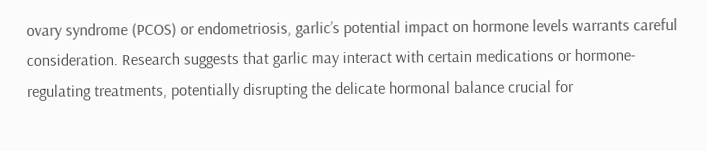ovary syndrome (PCOS) or endometriosis, garlic’s potential impact on hormone levels warrants careful consideration. Research suggests that garlic may interact with certain medications or hormone-regulating treatments, potentially disrupting the delicate hormonal balance crucial for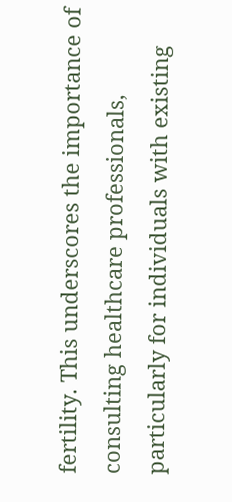fertility. This underscores the importance of consulting healthcare professionals, particularly for individuals with existing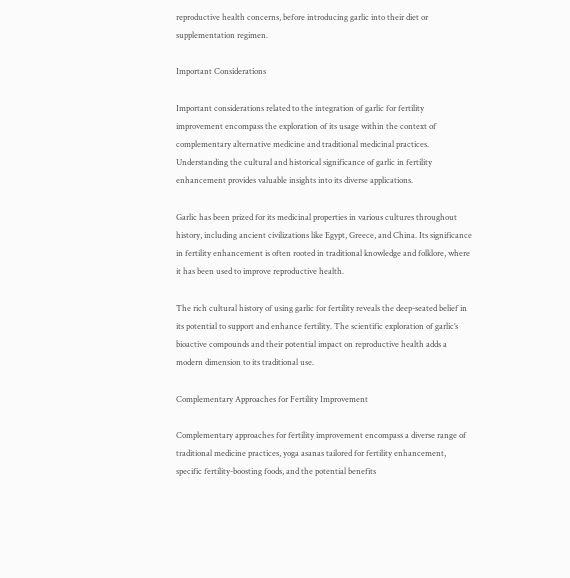reproductive health concerns, before introducing garlic into their diet or supplementation regimen.

Important Considerations

Important considerations related to the integration of garlic for fertility improvement encompass the exploration of its usage within the context of complementary alternative medicine and traditional medicinal practices. Understanding the cultural and historical significance of garlic in fertility enhancement provides valuable insights into its diverse applications.

Garlic has been prized for its medicinal properties in various cultures throughout history, including ancient civilizations like Egypt, Greece, and China. Its significance in fertility enhancement is often rooted in traditional knowledge and folklore, where it has been used to improve reproductive health.

The rich cultural history of using garlic for fertility reveals the deep-seated belief in its potential to support and enhance fertility. The scientific exploration of garlic’s bioactive compounds and their potential impact on reproductive health adds a modern dimension to its traditional use.

Complementary Approaches for Fertility Improvement

Complementary approaches for fertility improvement encompass a diverse range of traditional medicine practices, yoga asanas tailored for fertility enhancement, specific fertility-boosting foods, and the potential benefits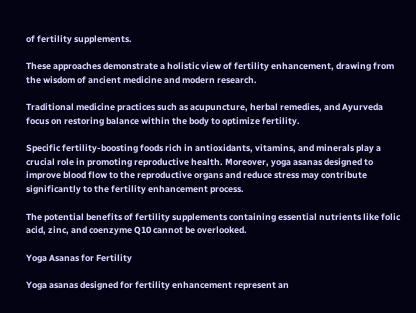of fertility supplements.

These approaches demonstrate a holistic view of fertility enhancement, drawing from the wisdom of ancient medicine and modern research.

Traditional medicine practices such as acupuncture, herbal remedies, and Ayurveda focus on restoring balance within the body to optimize fertility.

Specific fertility-boosting foods rich in antioxidants, vitamins, and minerals play a crucial role in promoting reproductive health. Moreover, yoga asanas designed to improve blood flow to the reproductive organs and reduce stress may contribute significantly to the fertility enhancement process.

The potential benefits of fertility supplements containing essential nutrients like folic acid, zinc, and coenzyme Q10 cannot be overlooked.

Yoga Asanas for Fertility

Yoga asanas designed for fertility enhancement represent an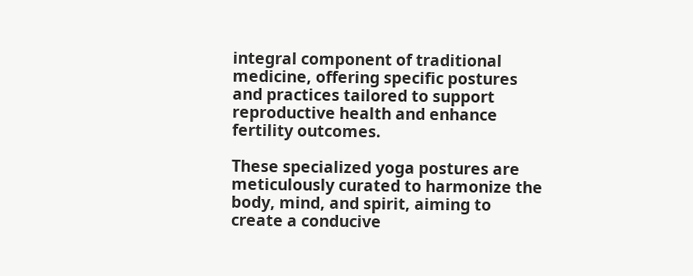integral component of traditional medicine, offering specific postures and practices tailored to support reproductive health and enhance fertility outcomes.

These specialized yoga postures are meticulously curated to harmonize the body, mind, and spirit, aiming to create a conducive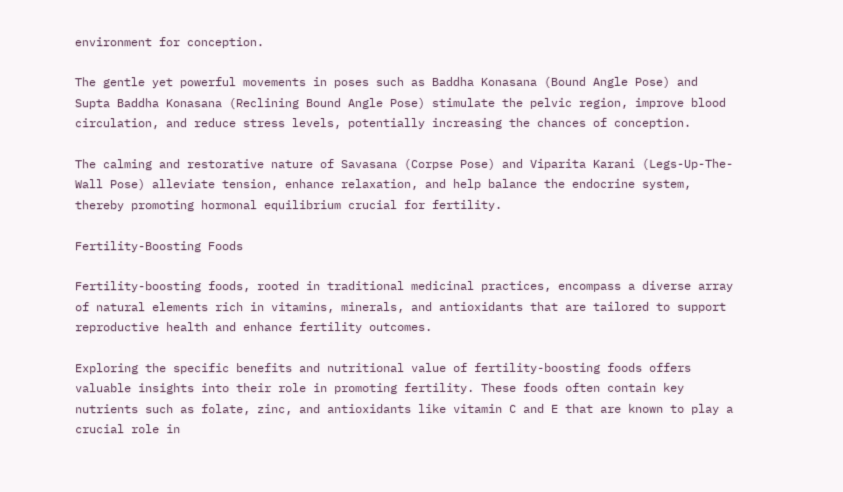environment for conception.

The gentle yet powerful movements in poses such as Baddha Konasana (Bound Angle Pose) and Supta Baddha Konasana (Reclining Bound Angle Pose) stimulate the pelvic region, improve blood circulation, and reduce stress levels, potentially increasing the chances of conception.

The calming and restorative nature of Savasana (Corpse Pose) and Viparita Karani (Legs-Up-The-Wall Pose) alleviate tension, enhance relaxation, and help balance the endocrine system, thereby promoting hormonal equilibrium crucial for fertility.

Fertility-Boosting Foods

Fertility-boosting foods, rooted in traditional medicinal practices, encompass a diverse array of natural elements rich in vitamins, minerals, and antioxidants that are tailored to support reproductive health and enhance fertility outcomes.

Exploring the specific benefits and nutritional value of fertility-boosting foods offers valuable insights into their role in promoting fertility. These foods often contain key nutrients such as folate, zinc, and antioxidants like vitamin C and E that are known to play a crucial role in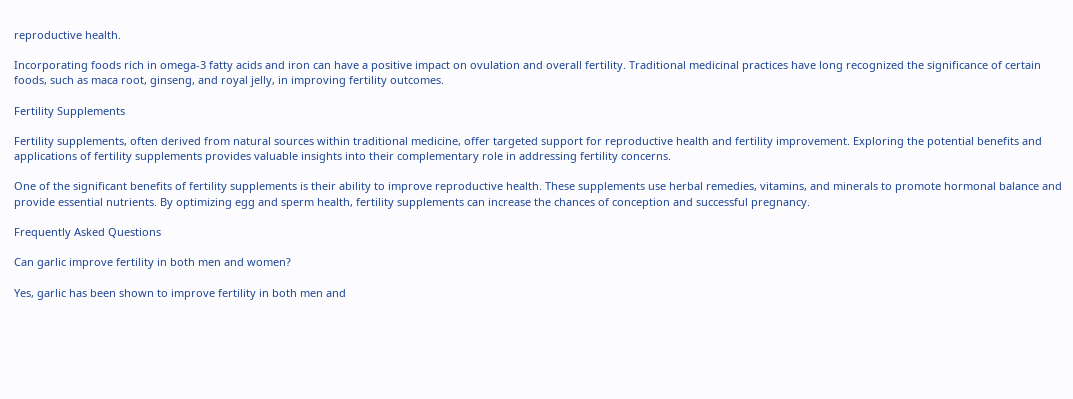reproductive health.

Incorporating foods rich in omega-3 fatty acids and iron can have a positive impact on ovulation and overall fertility. Traditional medicinal practices have long recognized the significance of certain foods, such as maca root, ginseng, and royal jelly, in improving fertility outcomes.

Fertility Supplements

Fertility supplements, often derived from natural sources within traditional medicine, offer targeted support for reproductive health and fertility improvement. Exploring the potential benefits and applications of fertility supplements provides valuable insights into their complementary role in addressing fertility concerns.

One of the significant benefits of fertility supplements is their ability to improve reproductive health. These supplements use herbal remedies, vitamins, and minerals to promote hormonal balance and provide essential nutrients. By optimizing egg and sperm health, fertility supplements can increase the chances of conception and successful pregnancy.

Frequently Asked Questions

Can garlic improve fertility in both men and women?

Yes, garlic has been shown to improve fertility in both men and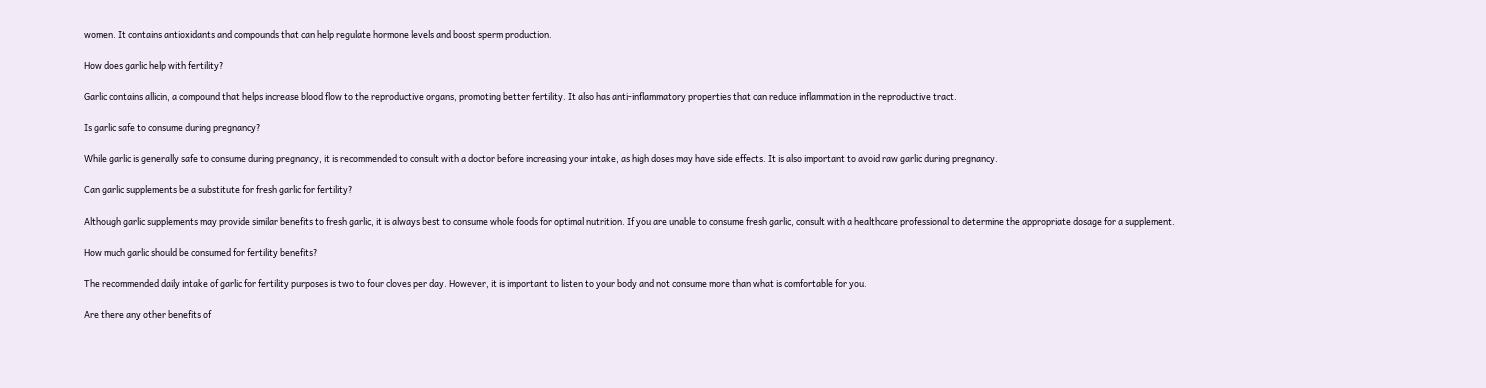women. It contains antioxidants and compounds that can help regulate hormone levels and boost sperm production.

How does garlic help with fertility?

Garlic contains allicin, a compound that helps increase blood flow to the reproductive organs, promoting better fertility. It also has anti-inflammatory properties that can reduce inflammation in the reproductive tract.

Is garlic safe to consume during pregnancy?

While garlic is generally safe to consume during pregnancy, it is recommended to consult with a doctor before increasing your intake, as high doses may have side effects. It is also important to avoid raw garlic during pregnancy.

Can garlic supplements be a substitute for fresh garlic for fertility?

Although garlic supplements may provide similar benefits to fresh garlic, it is always best to consume whole foods for optimal nutrition. If you are unable to consume fresh garlic, consult with a healthcare professional to determine the appropriate dosage for a supplement.

How much garlic should be consumed for fertility benefits?

The recommended daily intake of garlic for fertility purposes is two to four cloves per day. However, it is important to listen to your body and not consume more than what is comfortable for you.

Are there any other benefits of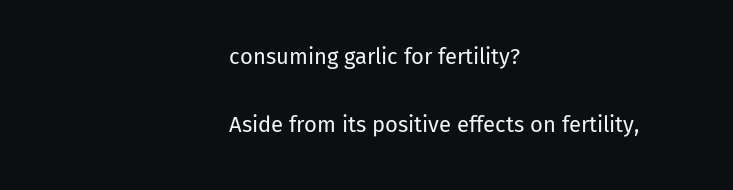consuming garlic for fertility?

Aside from its positive effects on fertility,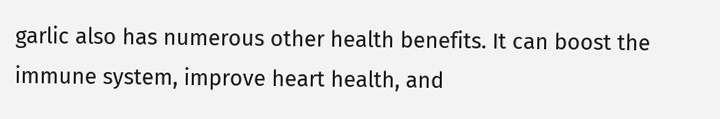garlic also has numerous other health benefits. It can boost the immune system, improve heart health, and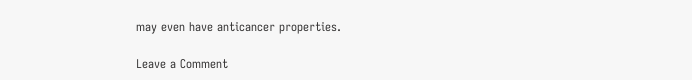may even have anticancer properties.

Leave a Comment